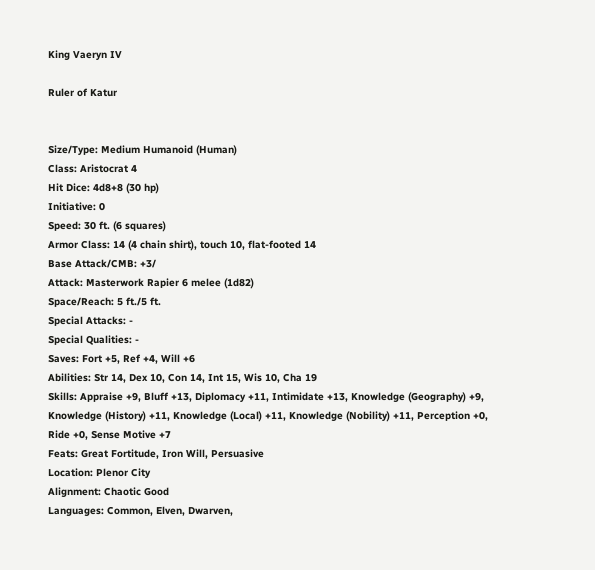King Vaeryn IV

Ruler of Katur


Size/Type: Medium Humanoid (Human)
Class: Aristocrat 4
Hit Dice: 4d8+8 (30 hp)
Initiative: 0
Speed: 30 ft. (6 squares)
Armor Class: 14 (4 chain shirt), touch 10, flat-footed 14
Base Attack/CMB: +3/
Attack: Masterwork Rapier 6 melee (1d82)
Space/Reach: 5 ft./5 ft.
Special Attacks: -
Special Qualities: -
Saves: Fort +5, Ref +4, Will +6
Abilities: Str 14, Dex 10, Con 14, Int 15, Wis 10, Cha 19
Skills: Appraise +9, Bluff +13, Diplomacy +11, Intimidate +13, Knowledge (Geography) +9, Knowledge (History) +11, Knowledge (Local) +11, Knowledge (Nobility) +11, Perception +0, Ride +0, Sense Motive +7
Feats: Great Fortitude, Iron Will, Persuasive
Location: Plenor City
Alignment: Chaotic Good
Languages: Common, Elven, Dwarven,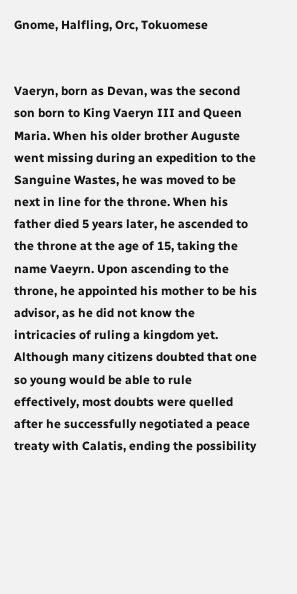Gnome, Halfling, Orc, Tokuomese


Vaeryn, born as Devan, was the second son born to King Vaeryn III and Queen Maria. When his older brother Auguste went missing during an expedition to the Sanguine Wastes, he was moved to be next in line for the throne. When his father died 5 years later, he ascended to the throne at the age of 15, taking the name Vaeyrn. Upon ascending to the throne, he appointed his mother to be his advisor, as he did not know the intricacies of ruling a kingdom yet. Although many citizens doubted that one so young would be able to rule effectively, most doubts were quelled after he successfully negotiated a peace treaty with Calatis, ending the possibility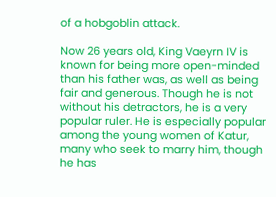of a hobgoblin attack.

Now 26 years old, King Vaeyrn IV is known for being more open-minded than his father was, as well as being fair and generous. Though he is not without his detractors, he is a very popular ruler. He is especially popular among the young women of Katur, many who seek to marry him, though he has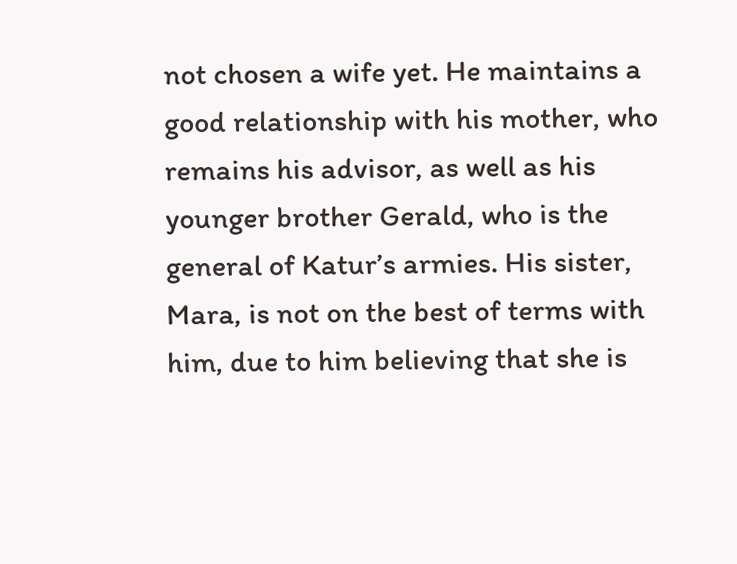not chosen a wife yet. He maintains a good relationship with his mother, who remains his advisor, as well as his younger brother Gerald, who is the general of Katur’s armies. His sister, Mara, is not on the best of terms with him, due to him believing that she is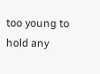too young to hold any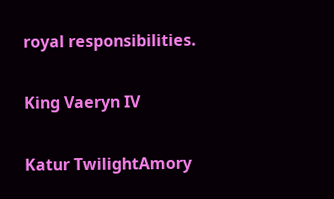royal responsibilities.

King Vaeryn IV

Katur TwilightAmory